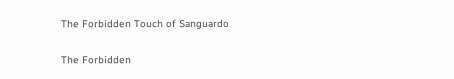The Forbidden Touch of Sanguardo

The Forbidden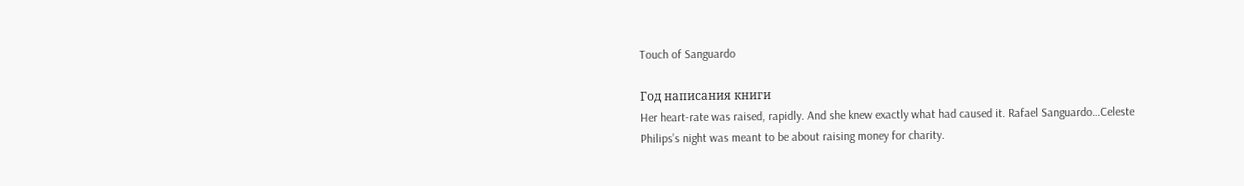Touch of Sanguardo

Год написания книги
Her heart-rate was raised, rapidly. And she knew exactly what had caused it. Rafael Sanguardo…Celeste Philips’s night was meant to be about raising money for charity.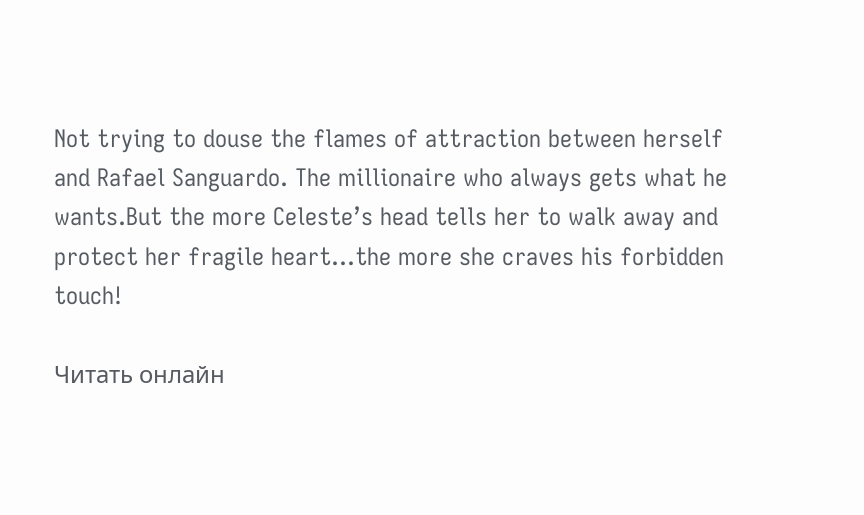Not trying to douse the flames of attraction between herself and Rafael Sanguardo. The millionaire who always gets what he wants.But the more Celeste’s head tells her to walk away and protect her fragile heart…the more she craves his forbidden touch!

Читать онлайн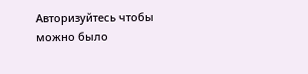Авторизуйтесь чтобы можно было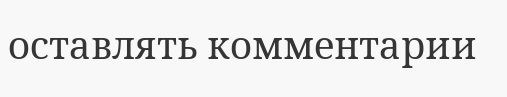оставлять комментарии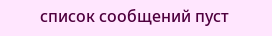список сообщений пуст